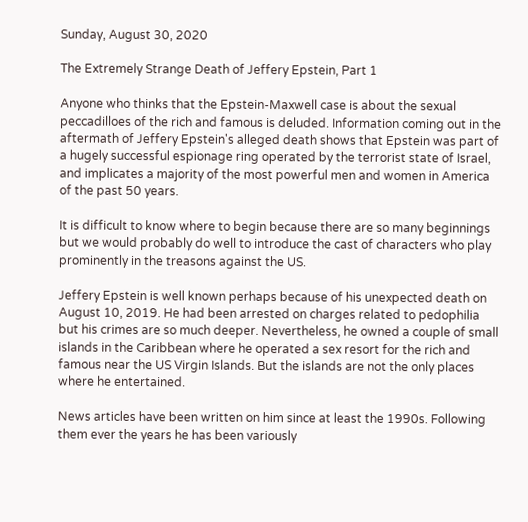Sunday, August 30, 2020

The Extremely Strange Death of Jeffery Epstein, Part 1

Anyone who thinks that the Epstein-Maxwell case is about the sexual peccadilloes of the rich and famous is deluded. Information coming out in the aftermath of Jeffery Epstein's alleged death shows that Epstein was part of a hugely successful espionage ring operated by the terrorist state of Israel, and implicates a majority of the most powerful men and women in America of the past 50 years.

It is difficult to know where to begin because there are so many beginnings but we would probably do well to introduce the cast of characters who play prominently in the treasons against the US.

Jeffery Epstein is well known perhaps because of his unexpected death on August 10, 2019. He had been arrested on charges related to pedophilia but his crimes are so much deeper. Nevertheless, he owned a couple of small islands in the Caribbean where he operated a sex resort for the rich and famous near the US Virgin Islands. But the islands are not the only places where he entertained.

News articles have been written on him since at least the 1990s. Following them ever the years he has been variously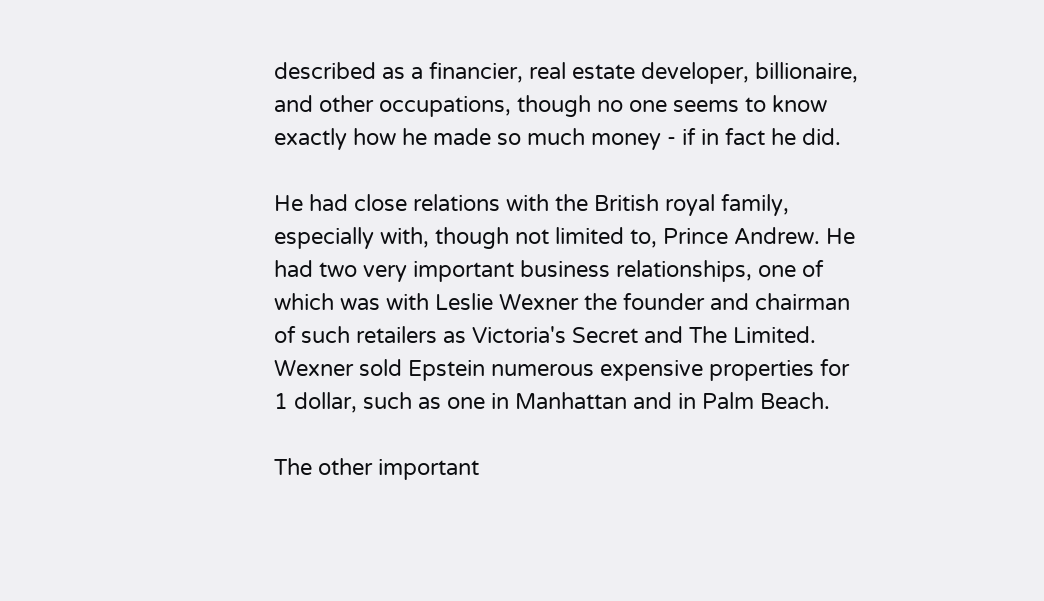described as a financier, real estate developer, billionaire, and other occupations, though no one seems to know exactly how he made so much money - if in fact he did.

He had close relations with the British royal family, especially with, though not limited to, Prince Andrew. He had two very important business relationships, one of which was with Leslie Wexner the founder and chairman of such retailers as Victoria's Secret and The Limited. Wexner sold Epstein numerous expensive properties for 1 dollar, such as one in Manhattan and in Palm Beach.

The other important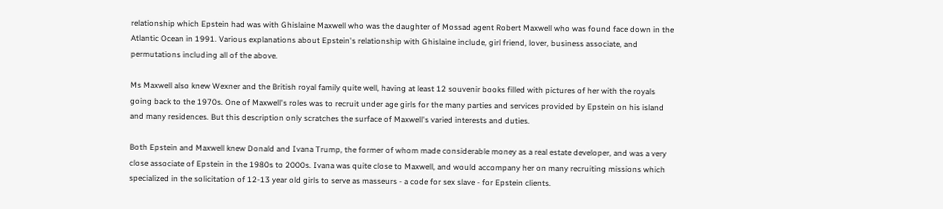relationship which Epstein had was with Ghislaine Maxwell who was the daughter of Mossad agent Robert Maxwell who was found face down in the Atlantic Ocean in 1991. Various explanations about Epstein's relationship with Ghislaine include, girl friend, lover, business associate, and permutations including all of the above.

Ms Maxwell also knew Wexner and the British royal family quite well, having at least 12 souvenir books filled with pictures of her with the royals going back to the 1970s. One of Maxwell's roles was to recruit under age girls for the many parties and services provided by Epstein on his island and many residences. But this description only scratches the surface of Maxwell's varied interests and duties.

Both Epstein and Maxwell knew Donald and Ivana Trump, the former of whom made considerable money as a real estate developer, and was a very close associate of Epstein in the 1980s to 2000s. Ivana was quite close to Maxwell, and would accompany her on many recruiting missions which specialized in the solicitation of 12-13 year old girls to serve as masseurs - a code for sex slave - for Epstein clients.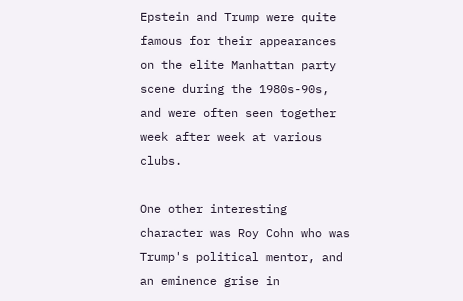Epstein and Trump were quite famous for their appearances on the elite Manhattan party scene during the 1980s-90s, and were often seen together week after week at various clubs.

One other interesting character was Roy Cohn who was Trump's political mentor, and an eminence grise in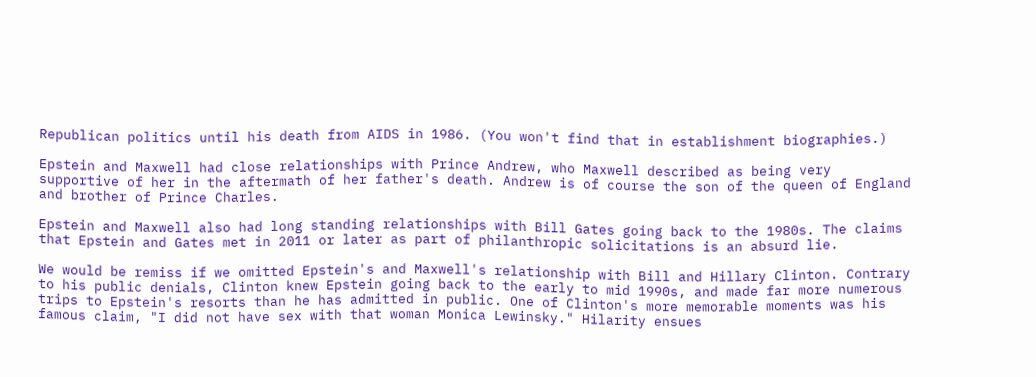Republican politics until his death from AIDS in 1986. (You won't find that in establishment biographies.)

Epstein and Maxwell had close relationships with Prince Andrew, who Maxwell described as being very supportive of her in the aftermath of her father's death. Andrew is of course the son of the queen of England and brother of Prince Charles.

Epstein and Maxwell also had long standing relationships with Bill Gates going back to the 1980s. The claims that Epstein and Gates met in 2011 or later as part of philanthropic solicitations is an absurd lie.

We would be remiss if we omitted Epstein's and Maxwell's relationship with Bill and Hillary Clinton. Contrary to his public denials, Clinton knew Epstein going back to the early to mid 1990s, and made far more numerous trips to Epstein's resorts than he has admitted in public. One of Clinton's more memorable moments was his famous claim, "I did not have sex with that woman Monica Lewinsky." Hilarity ensues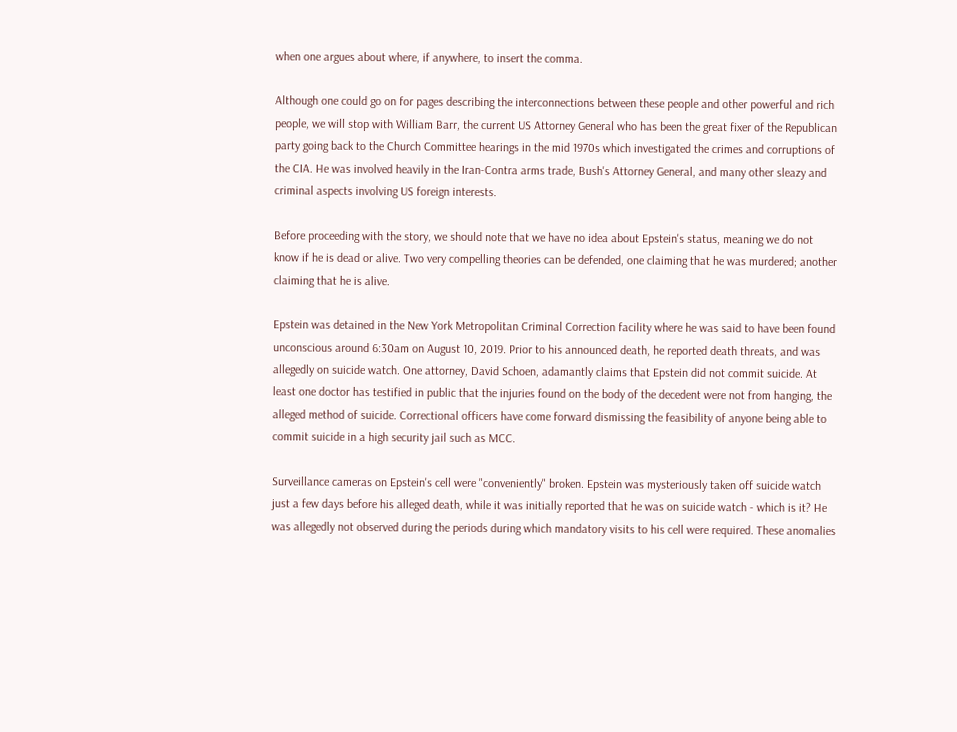when one argues about where, if anywhere, to insert the comma.

Although one could go on for pages describing the interconnections between these people and other powerful and rich people, we will stop with William Barr, the current US Attorney General who has been the great fixer of the Republican party going back to the Church Committee hearings in the mid 1970s which investigated the crimes and corruptions of the CIA. He was involved heavily in the Iran-Contra arms trade, Bush's Attorney General, and many other sleazy and criminal aspects involving US foreign interests.

Before proceeding with the story, we should note that we have no idea about Epstein's status, meaning we do not know if he is dead or alive. Two very compelling theories can be defended, one claiming that he was murdered; another claiming that he is alive.

Epstein was detained in the New York Metropolitan Criminal Correction facility where he was said to have been found unconscious around 6:30am on August 10, 2019. Prior to his announced death, he reported death threats, and was allegedly on suicide watch. One attorney, David Schoen, adamantly claims that Epstein did not commit suicide. At least one doctor has testified in public that the injuries found on the body of the decedent were not from hanging, the alleged method of suicide. Correctional officers have come forward dismissing the feasibility of anyone being able to commit suicide in a high security jail such as MCC.

Surveillance cameras on Epstein's cell were "conveniently" broken. Epstein was mysteriously taken off suicide watch just a few days before his alleged death, while it was initially reported that he was on suicide watch - which is it? He was allegedly not observed during the periods during which mandatory visits to his cell were required. These anomalies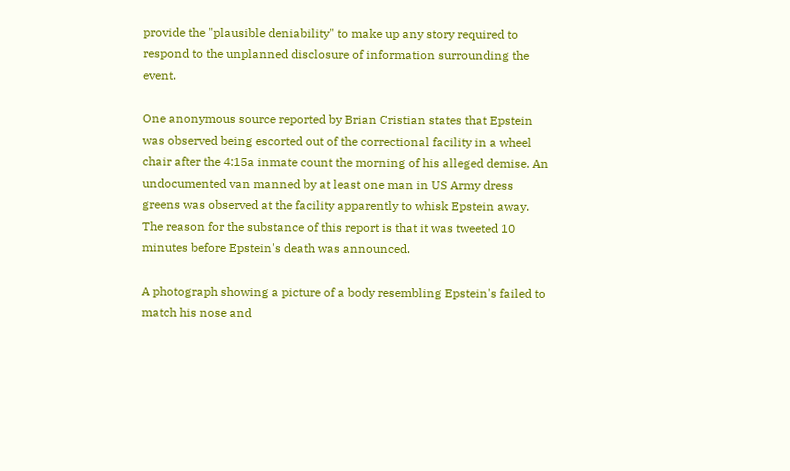provide the "plausible deniability" to make up any story required to respond to the unplanned disclosure of information surrounding the event.

One anonymous source reported by Brian Cristian states that Epstein was observed being escorted out of the correctional facility in a wheel chair after the 4:15a inmate count the morning of his alleged demise. An undocumented van manned by at least one man in US Army dress greens was observed at the facility apparently to whisk Epstein away. The reason for the substance of this report is that it was tweeted 10 minutes before Epstein's death was announced.

A photograph showing a picture of a body resembling Epstein's failed to match his nose and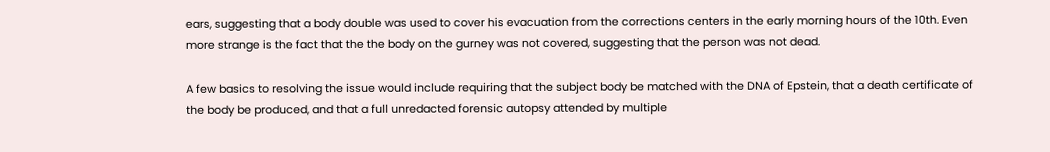ears, suggesting that a body double was used to cover his evacuation from the corrections centers in the early morning hours of the 10th. Even more strange is the fact that the the body on the gurney was not covered, suggesting that the person was not dead.

A few basics to resolving the issue would include requiring that the subject body be matched with the DNA of Epstein, that a death certificate of the body be produced, and that a full unredacted forensic autopsy attended by multiple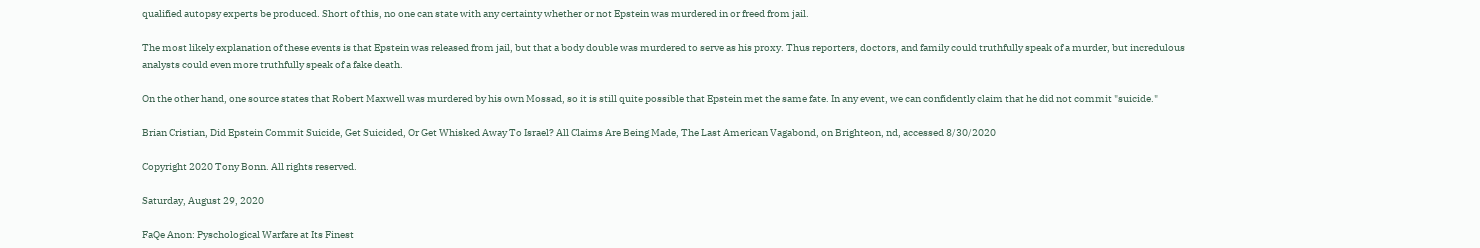qualified autopsy experts be produced. Short of this, no one can state with any certainty whether or not Epstein was murdered in or freed from jail.

The most likely explanation of these events is that Epstein was released from jail, but that a body double was murdered to serve as his proxy. Thus reporters, doctors, and family could truthfully speak of a murder, but incredulous analysts could even more truthfully speak of a fake death.

On the other hand, one source states that Robert Maxwell was murdered by his own Mossad, so it is still quite possible that Epstein met the same fate. In any event, we can confidently claim that he did not commit "suicide."

Brian Cristian, Did Epstein Commit Suicide, Get Suicided, Or Get Whisked Away To Israel? All Claims Are Being Made, The Last American Vagabond, on Brighteon, nd, accessed 8/30/2020

Copyright 2020 Tony Bonn. All rights reserved.

Saturday, August 29, 2020

FaQe Anon: Pyschological Warfare at Its Finest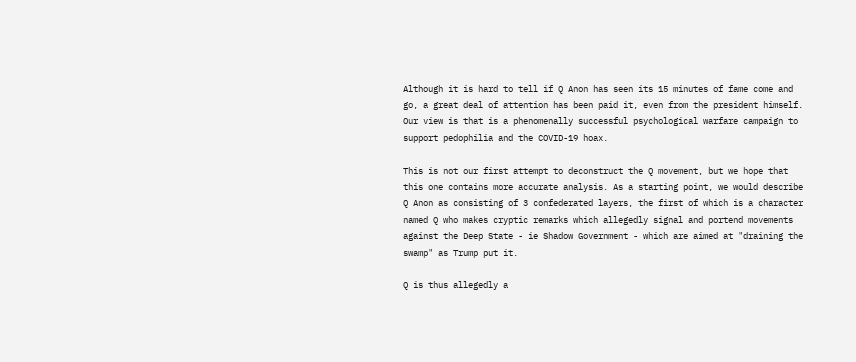Although it is hard to tell if Q Anon has seen its 15 minutes of fame come and go, a great deal of attention has been paid it, even from the president himself. Our view is that is a phenomenally successful psychological warfare campaign to support pedophilia and the COVID-19 hoax.

This is not our first attempt to deconstruct the Q movement, but we hope that this one contains more accurate analysis. As a starting point, we would describe Q Anon as consisting of 3 confederated layers, the first of which is a character named Q who makes cryptic remarks which allegedly signal and portend movements against the Deep State - ie Shadow Government - which are aimed at "draining the swamp" as Trump put it.

Q is thus allegedly a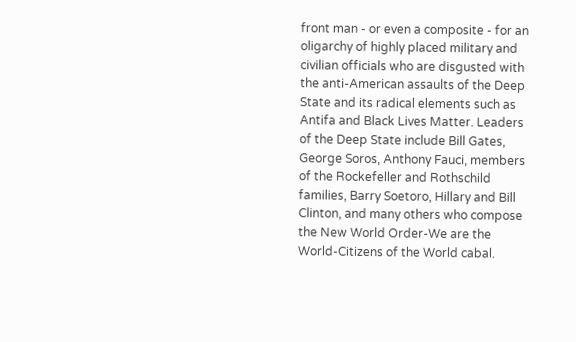front man - or even a composite - for an oligarchy of highly placed military and civilian officials who are disgusted with the anti-American assaults of the Deep State and its radical elements such as Antifa and Black Lives Matter. Leaders of the Deep State include Bill Gates, George Soros, Anthony Fauci, members of the Rockefeller and Rothschild families, Barry Soetoro, Hillary and Bill Clinton, and many others who compose the New World Order-We are the World-Citizens of the World cabal.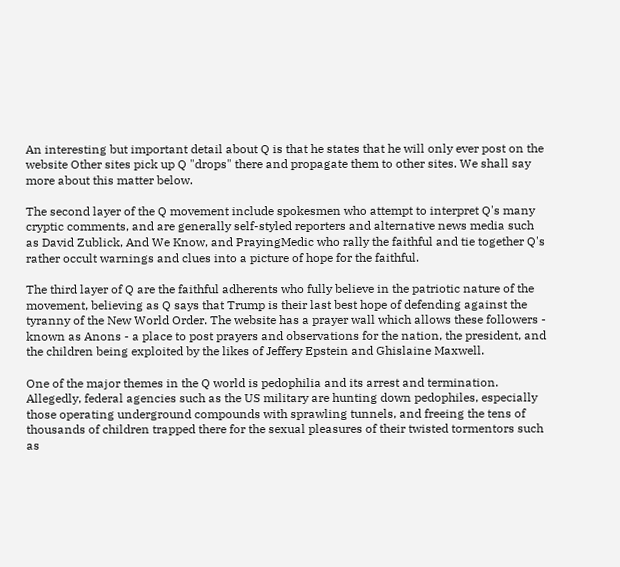An interesting but important detail about Q is that he states that he will only ever post on the website Other sites pick up Q "drops" there and propagate them to other sites. We shall say more about this matter below.

The second layer of the Q movement include spokesmen who attempt to interpret Q's many cryptic comments, and are generally self-styled reporters and alternative news media such as David Zublick, And We Know, and PrayingMedic who rally the faithful and tie together Q's rather occult warnings and clues into a picture of hope for the faithful.

The third layer of Q are the faithful adherents who fully believe in the patriotic nature of the movement, believing as Q says that Trump is their last best hope of defending against the tyranny of the New World Order. The website has a prayer wall which allows these followers - known as Anons - a place to post prayers and observations for the nation, the president, and the children being exploited by the likes of Jeffery Epstein and Ghislaine Maxwell.

One of the major themes in the Q world is pedophilia and its arrest and termination. Allegedly, federal agencies such as the US military are hunting down pedophiles, especially those operating underground compounds with sprawling tunnels, and freeing the tens of thousands of children trapped there for the sexual pleasures of their twisted tormentors such as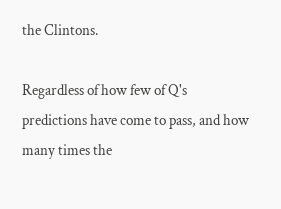the Clintons.

Regardless of how few of Q's predictions have come to pass, and how many times the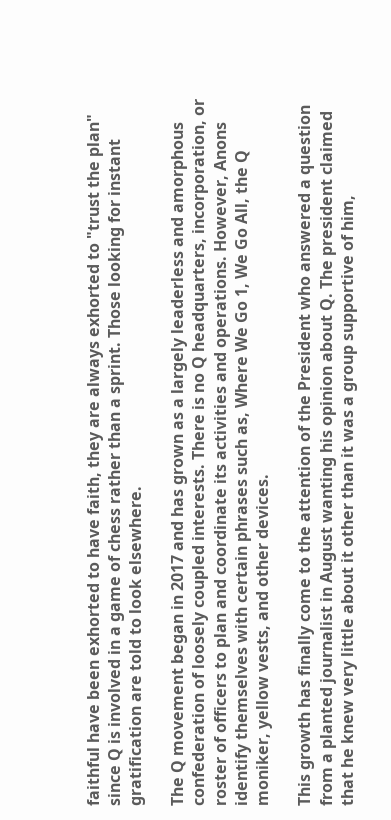faithful have been exhorted to have faith, they are always exhorted to "trust the plan" since Q is involved in a game of chess rather than a sprint. Those looking for instant gratification are told to look elsewhere.

The Q movement began in 2017 and has grown as a largely leaderless and amorphous confederation of loosely coupled interests. There is no Q headquarters, incorporation, or roster of officers to plan and coordinate its activities and operations. However, Anons identify themselves with certain phrases such as, Where We Go 1, We Go All, the Q moniker, yellow vests, and other devices.

This growth has finally come to the attention of the President who answered a question from a planted journalist in August wanting his opinion about Q. The president claimed that he knew very little about it other than it was a group supportive of him,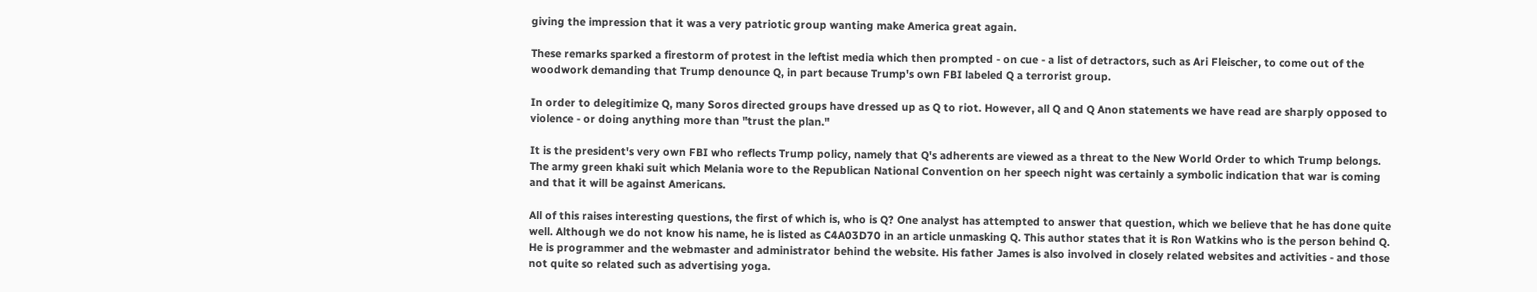giving the impression that it was a very patriotic group wanting make America great again.

These remarks sparked a firestorm of protest in the leftist media which then prompted - on cue - a list of detractors, such as Ari Fleischer, to come out of the woodwork demanding that Trump denounce Q, in part because Trump's own FBI labeled Q a terrorist group.

In order to delegitimize Q, many Soros directed groups have dressed up as Q to riot. However, all Q and Q Anon statements we have read are sharply opposed to violence - or doing anything more than "trust the plan."

It is the president's very own FBI who reflects Trump policy, namely that Q's adherents are viewed as a threat to the New World Order to which Trump belongs. The army green khaki suit which Melania wore to the Republican National Convention on her speech night was certainly a symbolic indication that war is coming and that it will be against Americans.

All of this raises interesting questions, the first of which is, who is Q? One analyst has attempted to answer that question, which we believe that he has done quite well. Although we do not know his name, he is listed as C4A03D70 in an article unmasking Q. This author states that it is Ron Watkins who is the person behind Q. He is programmer and the webmaster and administrator behind the website. His father James is also involved in closely related websites and activities - and those not quite so related such as advertising yoga.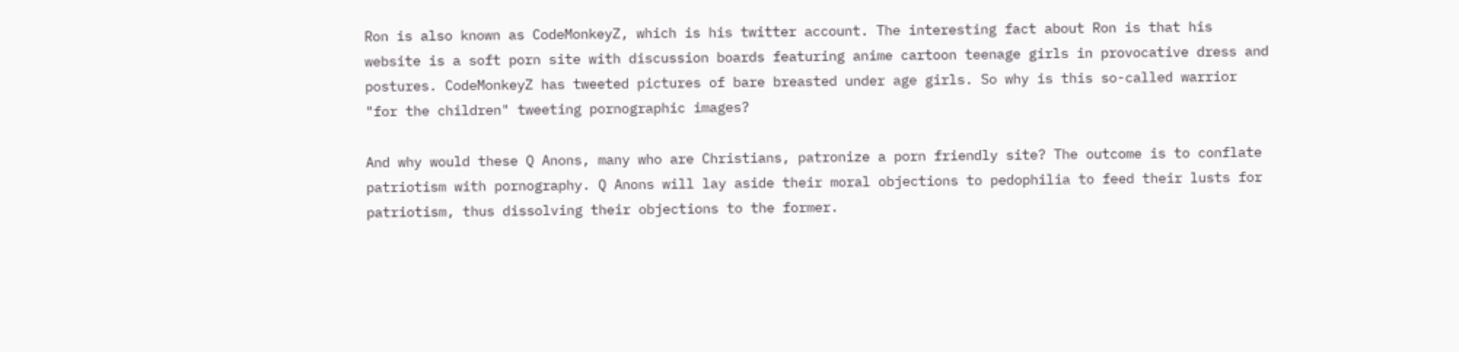Ron is also known as CodeMonkeyZ, which is his twitter account. The interesting fact about Ron is that his website is a soft porn site with discussion boards featuring anime cartoon teenage girls in provocative dress and postures. CodeMonkeyZ has tweeted pictures of bare breasted under age girls. So why is this so-called warrior "for the children" tweeting pornographic images?

And why would these Q Anons, many who are Christians, patronize a porn friendly site? The outcome is to conflate patriotism with pornography. Q Anons will lay aside their moral objections to pedophilia to feed their lusts for patriotism, thus dissolving their objections to the former.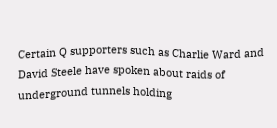Certain Q supporters such as Charlie Ward and David Steele have spoken about raids of underground tunnels holding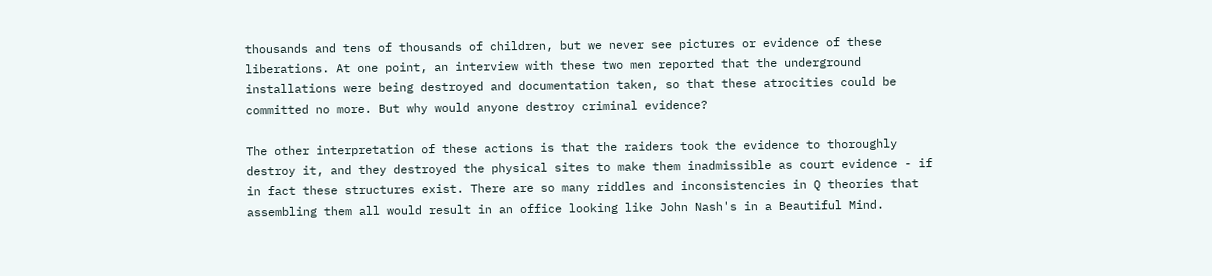thousands and tens of thousands of children, but we never see pictures or evidence of these liberations. At one point, an interview with these two men reported that the underground installations were being destroyed and documentation taken, so that these atrocities could be committed no more. But why would anyone destroy criminal evidence?

The other interpretation of these actions is that the raiders took the evidence to thoroughly destroy it, and they destroyed the physical sites to make them inadmissible as court evidence - if in fact these structures exist. There are so many riddles and inconsistencies in Q theories that assembling them all would result in an office looking like John Nash's in a Beautiful Mind.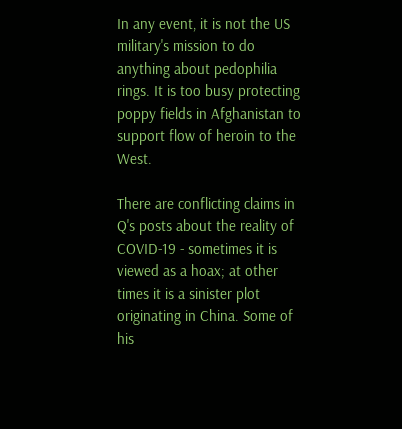In any event, it is not the US military's mission to do anything about pedophilia rings. It is too busy protecting poppy fields in Afghanistan to support flow of heroin to the West.

There are conflicting claims in Q's posts about the reality of COVID-19 - sometimes it is viewed as a hoax; at other times it is a sinister plot originating in China. Some of his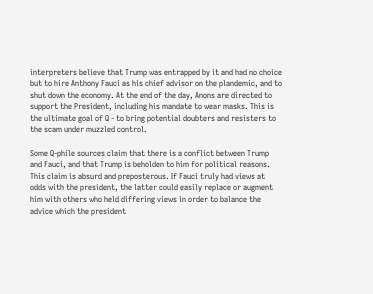interpreters believe that Trump was entrapped by it and had no choice but to hire Anthony Fauci as his chief advisor on the plandemic, and to shut down the economy. At the end of the day, Anons are directed to support the President, including his mandate to wear masks. This is the ultimate goal of Q - to bring potential doubters and resisters to the scam under muzzled control.

Some Q-phile sources claim that there is a conflict between Trump and Fauci, and that Trump is beholden to him for political reasons. This claim is absurd and preposterous. If Fauci truly had views at odds with the president, the latter could easily replace or augment him with others who held differing views in order to balance the advice which the president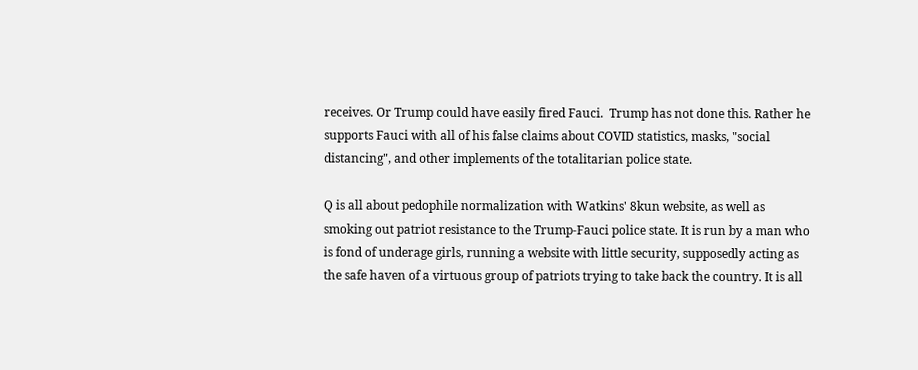receives. Or Trump could have easily fired Fauci.  Trump has not done this. Rather he supports Fauci with all of his false claims about COVID statistics, masks, "social distancing", and other implements of the totalitarian police state.

Q is all about pedophile normalization with Watkins' 8kun website, as well as smoking out patriot resistance to the Trump-Fauci police state. It is run by a man who is fond of underage girls, running a website with little security, supposedly acting as the safe haven of a virtuous group of patriots trying to take back the country. It is all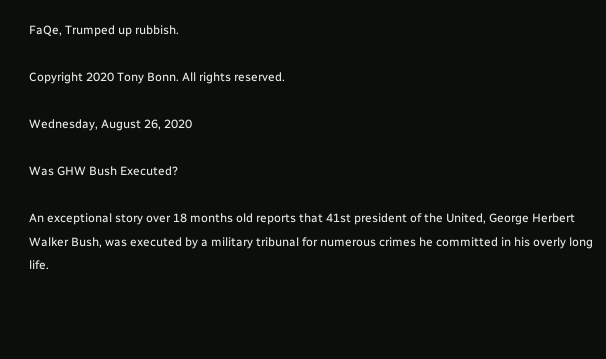FaQe, Trumped up rubbish.

Copyright 2020 Tony Bonn. All rights reserved.

Wednesday, August 26, 2020

Was GHW Bush Executed?

An exceptional story over 18 months old reports that 41st president of the United, George Herbert Walker Bush, was executed by a military tribunal for numerous crimes he committed in his overly long life.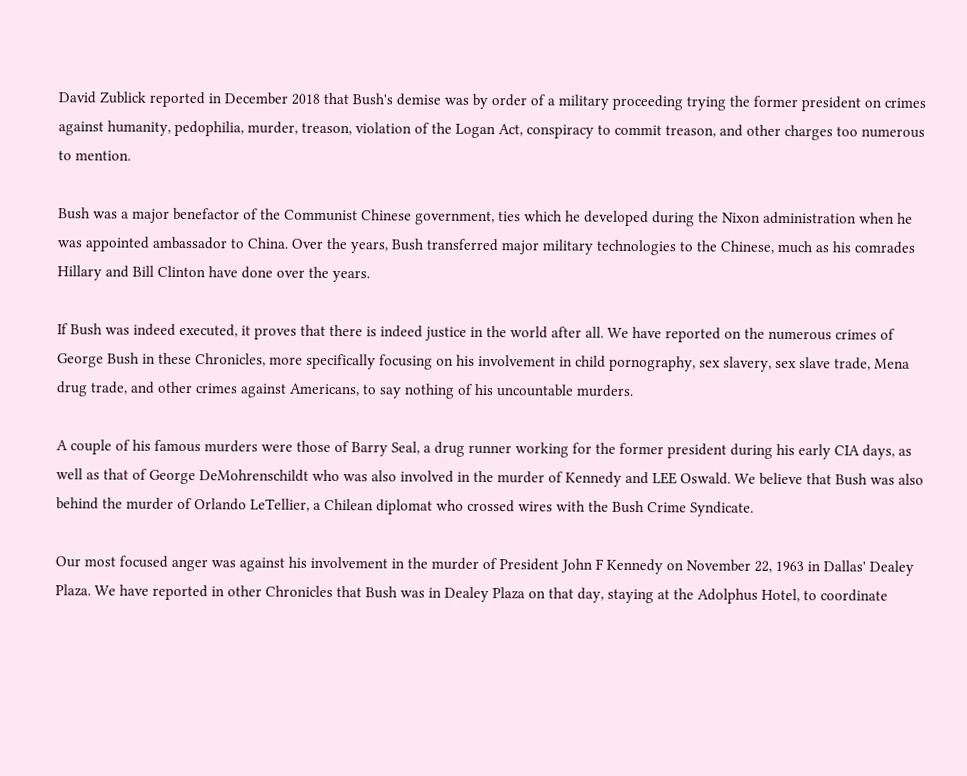David Zublick reported in December 2018 that Bush's demise was by order of a military proceeding trying the former president on crimes against humanity, pedophilia, murder, treason, violation of the Logan Act, conspiracy to commit treason, and other charges too numerous to mention.

Bush was a major benefactor of the Communist Chinese government, ties which he developed during the Nixon administration when he was appointed ambassador to China. Over the years, Bush transferred major military technologies to the Chinese, much as his comrades Hillary and Bill Clinton have done over the years.

If Bush was indeed executed, it proves that there is indeed justice in the world after all. We have reported on the numerous crimes of George Bush in these Chronicles, more specifically focusing on his involvement in child pornography, sex slavery, sex slave trade, Mena drug trade, and other crimes against Americans, to say nothing of his uncountable murders.

A couple of his famous murders were those of Barry Seal, a drug runner working for the former president during his early CIA days, as well as that of George DeMohrenschildt who was also involved in the murder of Kennedy and LEE Oswald. We believe that Bush was also behind the murder of Orlando LeTellier, a Chilean diplomat who crossed wires with the Bush Crime Syndicate.

Our most focused anger was against his involvement in the murder of President John F Kennedy on November 22, 1963 in Dallas' Dealey Plaza. We have reported in other Chronicles that Bush was in Dealey Plaza on that day, staying at the Adolphus Hotel, to coordinate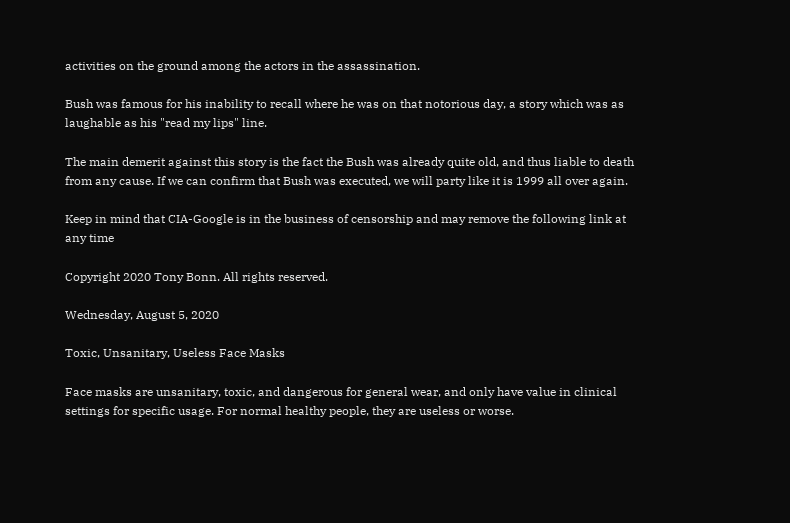activities on the ground among the actors in the assassination.

Bush was famous for his inability to recall where he was on that notorious day, a story which was as laughable as his "read my lips" line.

The main demerit against this story is the fact the Bush was already quite old, and thus liable to death from any cause. If we can confirm that Bush was executed, we will party like it is 1999 all over again.

Keep in mind that CIA-Google is in the business of censorship and may remove the following link at any time

Copyright 2020 Tony Bonn. All rights reserved.

Wednesday, August 5, 2020

Toxic, Unsanitary, Useless Face Masks

Face masks are unsanitary, toxic, and dangerous for general wear, and only have value in clinical settings for specific usage. For normal healthy people, they are useless or worse.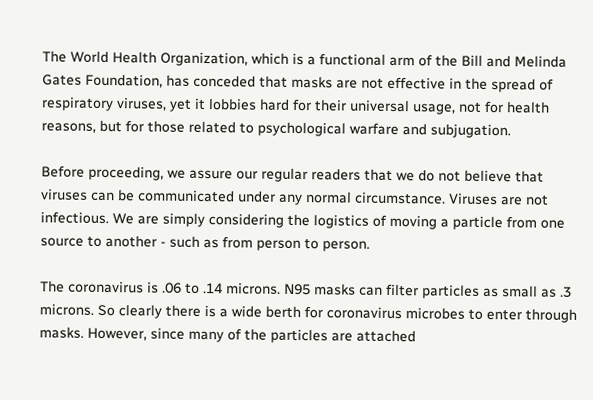The World Health Organization, which is a functional arm of the Bill and Melinda Gates Foundation, has conceded that masks are not effective in the spread of respiratory viruses, yet it lobbies hard for their universal usage, not for health reasons, but for those related to psychological warfare and subjugation.

Before proceeding, we assure our regular readers that we do not believe that viruses can be communicated under any normal circumstance. Viruses are not infectious. We are simply considering the logistics of moving a particle from one source to another - such as from person to person.

The coronavirus is .06 to .14 microns. N95 masks can filter particles as small as .3 microns. So clearly there is a wide berth for coronavirus microbes to enter through masks. However, since many of the particles are attached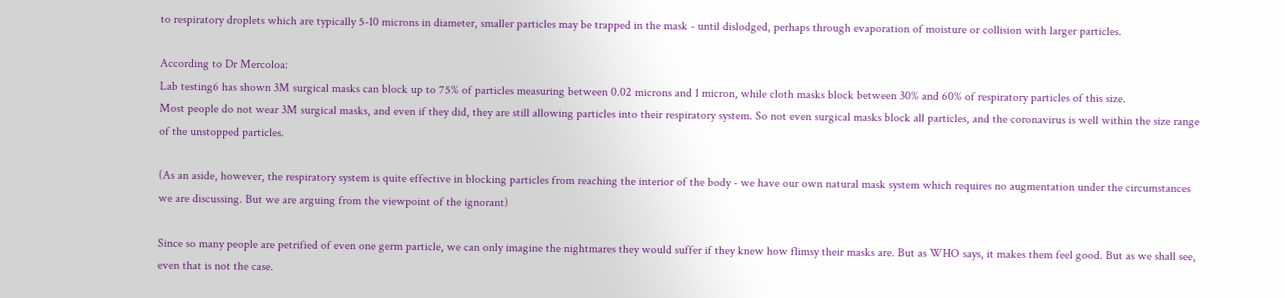to respiratory droplets which are typically 5-10 microns in diameter, smaller particles may be trapped in the mask - until dislodged, perhaps through evaporation of moisture or collision with larger particles.

According to Dr Mercoloa:
Lab testing6 has shown 3M surgical masks can block up to 75% of particles measuring between 0.02 microns and 1 micron, while cloth masks block between 30% and 60% of respiratory particles of this size.
Most people do not wear 3M surgical masks, and even if they did, they are still allowing particles into their respiratory system. So not even surgical masks block all particles, and the coronavirus is well within the size range of the unstopped particles.

(As an aside, however, the respiratory system is quite effective in blocking particles from reaching the interior of the body - we have our own natural mask system which requires no augmentation under the circumstances we are discussing. But we are arguing from the viewpoint of the ignorant)

Since so many people are petrified of even one germ particle, we can only imagine the nightmares they would suffer if they knew how flimsy their masks are. But as WHO says, it makes them feel good. But as we shall see, even that is not the case.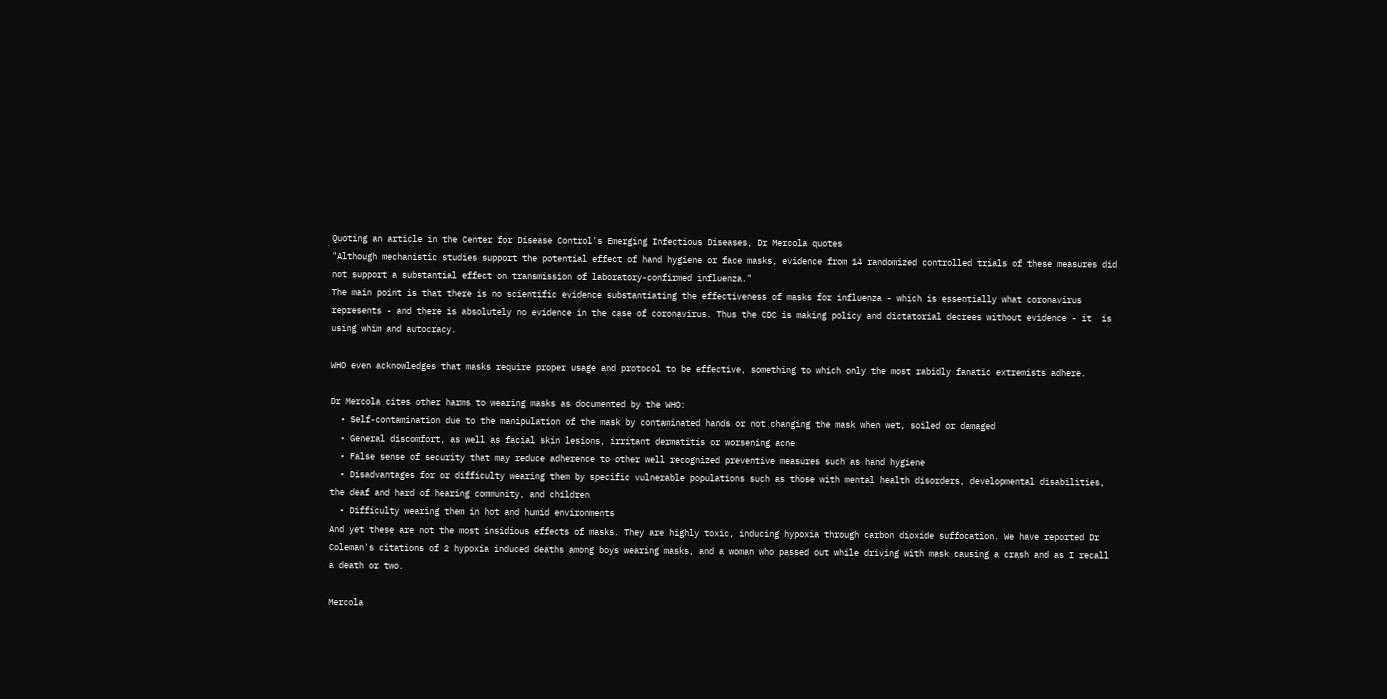Quoting an article in the Center for Disease Control's Emerging Infectious Diseases, Dr Mercola quotes
"Although mechanistic studies support the potential effect of hand hygiene or face masks, evidence from 14 randomized controlled trials of these measures did not support a substantial effect on transmission of laboratory-confirmed influenza."
The main point is that there is no scientific evidence substantiating the effectiveness of masks for influenza - which is essentially what coronavirus represents - and there is absolutely no evidence in the case of coronavirus. Thus the CDC is making policy and dictatorial decrees without evidence - it  is using whim and autocracy.

WHO even acknowledges that masks require proper usage and protocol to be effective, something to which only the most rabidly fanatic extremists adhere.

Dr Mercola cites other harms to wearing masks as documented by the WHO:
  • Self-contamination due to the manipulation of the mask by contaminated hands or not changing the mask when wet, soiled or damaged
  • General discomfort, as well as facial skin lesions, irritant dermatitis or worsening acne
  • False sense of security that may reduce adherence to other well recognized preventive measures such as hand hygiene
  • Disadvantages for or difficulty wearing them by specific vulnerable populations such as those with mental health disorders, developmental disabilities, the deaf and hard of hearing community, and children
  • Difficulty wearing them in hot and humid environments
And yet these are not the most insidious effects of masks. They are highly toxic, inducing hypoxia through carbon dioxide suffocation. We have reported Dr Coleman's citations of 2 hypoxia induced deaths among boys wearing masks, and a woman who passed out while driving with mask causing a crash and as I recall a death or two.

Mercola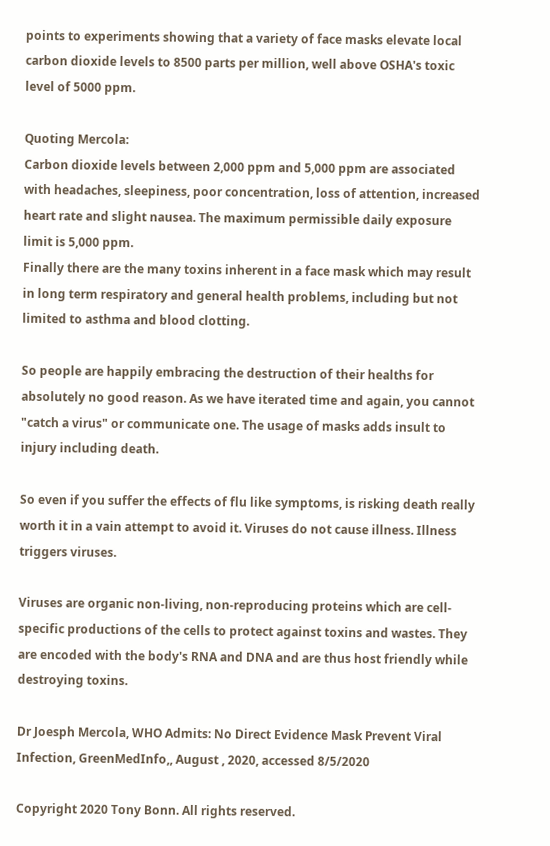points to experiments showing that a variety of face masks elevate local carbon dioxide levels to 8500 parts per million, well above OSHA's toxic level of 5000 ppm.

Quoting Mercola:
Carbon dioxide levels between 2,000 ppm and 5,000 ppm are associated with headaches, sleepiness, poor concentration, loss of attention, increased heart rate and slight nausea. The maximum permissible daily exposure limit is 5,000 ppm.
Finally there are the many toxins inherent in a face mask which may result in long term respiratory and general health problems, including but not limited to asthma and blood clotting.

So people are happily embracing the destruction of their healths for absolutely no good reason. As we have iterated time and again, you cannot "catch a virus" or communicate one. The usage of masks adds insult to injury including death.

So even if you suffer the effects of flu like symptoms, is risking death really worth it in a vain attempt to avoid it. Viruses do not cause illness. Illness triggers viruses.

Viruses are organic non-living, non-reproducing proteins which are cell-specific productions of the cells to protect against toxins and wastes. They are encoded with the body's RNA and DNA and are thus host friendly while destroying toxins.

Dr Joesph Mercola, WHO Admits: No Direct Evidence Mask Prevent Viral Infection, GreenMedInfo,, August , 2020, accessed 8/5/2020

Copyright 2020 Tony Bonn. All rights reserved.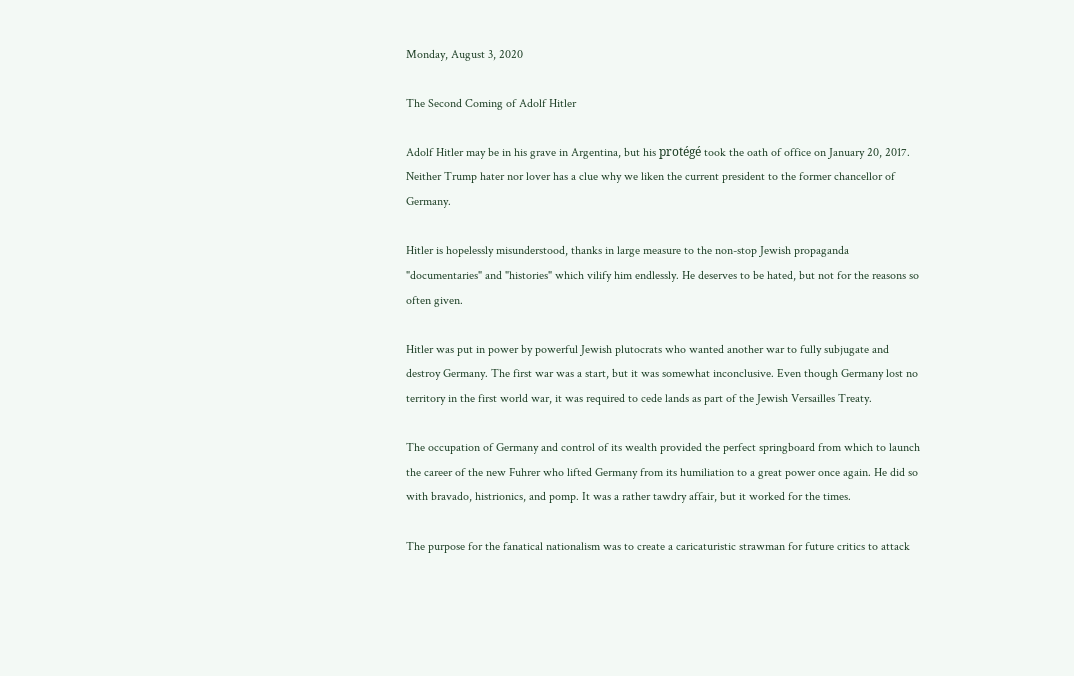Monday, August 3, 2020

The Second Coming of Adolf Hitler

Adolf Hitler may be in his grave in Argentina, but his protégé took the oath of office on January 20, 2017. Neither Trump hater nor lover has a clue why we liken the current president to the former chancellor of Germany.

Hitler is hopelessly misunderstood, thanks in large measure to the non-stop Jewish propaganda "documentaries" and "histories" which vilify him endlessly. He deserves to be hated, but not for the reasons so often given.

Hitler was put in power by powerful Jewish plutocrats who wanted another war to fully subjugate and destroy Germany. The first war was a start, but it was somewhat inconclusive. Even though Germany lost no territory in the first world war, it was required to cede lands as part of the Jewish Versailles Treaty.

The occupation of Germany and control of its wealth provided the perfect springboard from which to launch the career of the new Fuhrer who lifted Germany from its humiliation to a great power once again. He did so with bravado, histrionics, and pomp. It was a rather tawdry affair, but it worked for the times.

The purpose for the fanatical nationalism was to create a caricaturistic strawman for future critics to attack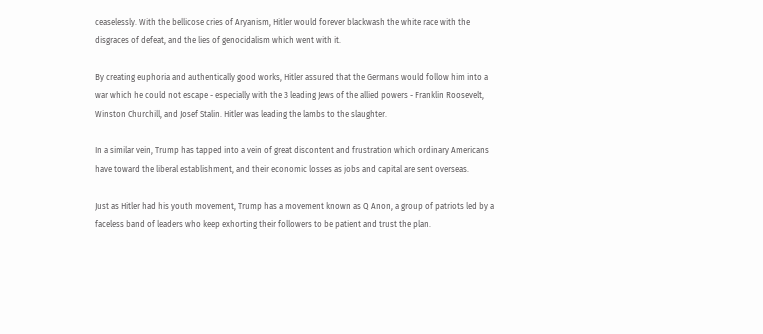ceaselessly. With the bellicose cries of Aryanism, Hitler would forever blackwash the white race with the disgraces of defeat, and the lies of genocidalism which went with it.

By creating euphoria and authentically good works, Hitler assured that the Germans would follow him into a war which he could not escape - especially with the 3 leading Jews of the allied powers - Franklin Roosevelt, Winston Churchill, and Josef Stalin. Hitler was leading the lambs to the slaughter.

In a similar vein, Trump has tapped into a vein of great discontent and frustration which ordinary Americans have toward the liberal establishment, and their economic losses as jobs and capital are sent overseas.

Just as Hitler had his youth movement, Trump has a movement known as Q Anon, a group of patriots led by a faceless band of leaders who keep exhorting their followers to be patient and trust the plan.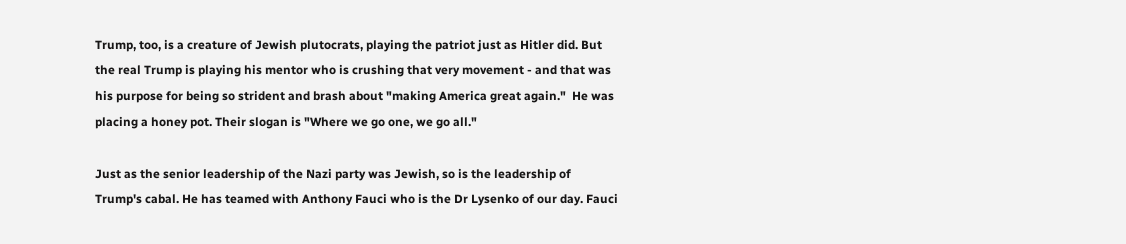Trump, too, is a creature of Jewish plutocrats, playing the patriot just as Hitler did. But the real Trump is playing his mentor who is crushing that very movement - and that was his purpose for being so strident and brash about "making America great again."  He was placing a honey pot. Their slogan is "Where we go one, we go all."

Just as the senior leadership of the Nazi party was Jewish, so is the leadership of Trump's cabal. He has teamed with Anthony Fauci who is the Dr Lysenko of our day. Fauci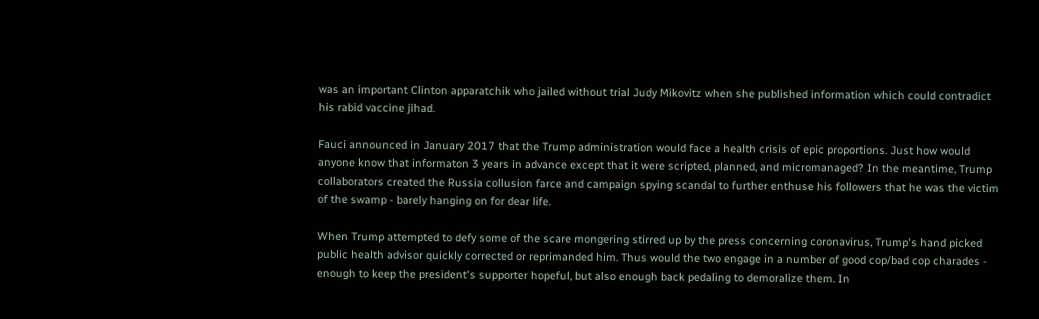was an important Clinton apparatchik who jailed without trial Judy Mikovitz when she published information which could contradict his rabid vaccine jihad.

Fauci announced in January 2017 that the Trump administration would face a health crisis of epic proportions. Just how would anyone know that informaton 3 years in advance except that it were scripted, planned, and micromanaged? In the meantime, Trump collaborators created the Russia collusion farce and campaign spying scandal to further enthuse his followers that he was the victim of the swamp - barely hanging on for dear life.

When Trump attempted to defy some of the scare mongering stirred up by the press concerning coronavirus, Trump's hand picked public health advisor quickly corrected or reprimanded him. Thus would the two engage in a number of good cop/bad cop charades - enough to keep the president's supporter hopeful, but also enough back pedaling to demoralize them. In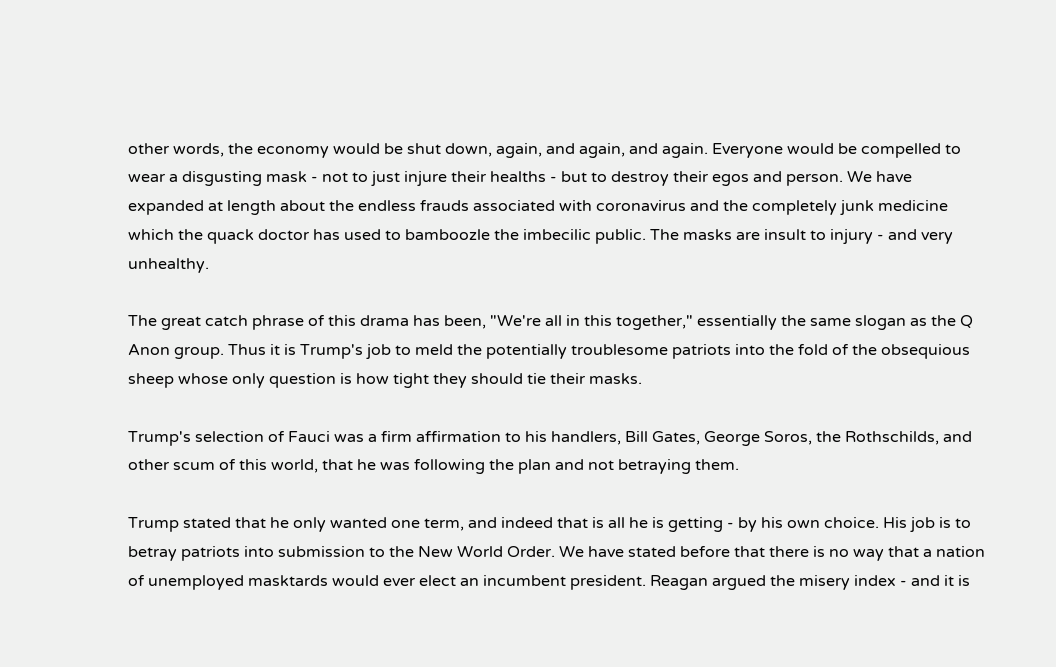other words, the economy would be shut down, again, and again, and again. Everyone would be compelled to wear a disgusting mask - not to just injure their healths - but to destroy their egos and person. We have expanded at length about the endless frauds associated with coronavirus and the completely junk medicine which the quack doctor has used to bamboozle the imbecilic public. The masks are insult to injury - and very unhealthy.

The great catch phrase of this drama has been, "We're all in this together," essentially the same slogan as the Q Anon group. Thus it is Trump's job to meld the potentially troublesome patriots into the fold of the obsequious sheep whose only question is how tight they should tie their masks.

Trump's selection of Fauci was a firm affirmation to his handlers, Bill Gates, George Soros, the Rothschilds, and other scum of this world, that he was following the plan and not betraying them.

Trump stated that he only wanted one term, and indeed that is all he is getting - by his own choice. His job is to betray patriots into submission to the New World Order. We have stated before that there is no way that a nation of unemployed masktards would ever elect an incumbent president. Reagan argued the misery index - and it is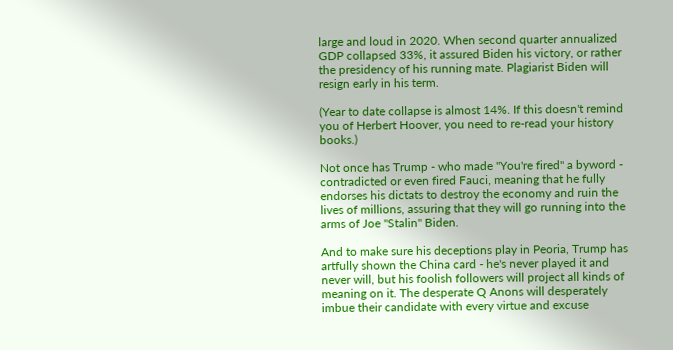large and loud in 2020. When second quarter annualized GDP collapsed 33%, it assured Biden his victory, or rather the presidency of his running mate. Plagiarist Biden will resign early in his term.

(Year to date collapse is almost 14%. If this doesn't remind you of Herbert Hoover, you need to re-read your history books.)

Not once has Trump - who made "You're fired" a byword - contradicted or even fired Fauci, meaning that he fully endorses his dictats to destroy the economy and ruin the lives of millions, assuring that they will go running into the arms of Joe "Stalin" Biden.

And to make sure his deceptions play in Peoria, Trump has artfully shown the China card - he's never played it and never will, but his foolish followers will project all kinds of meaning on it. The desperate Q Anons will desperately imbue their candidate with every virtue and excuse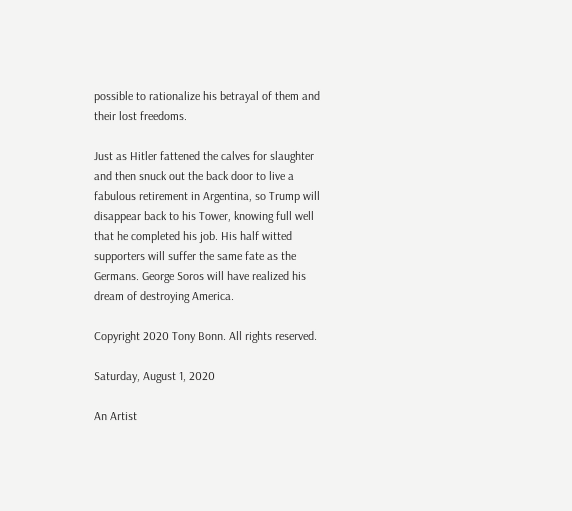possible to rationalize his betrayal of them and their lost freedoms.

Just as Hitler fattened the calves for slaughter and then snuck out the back door to live a fabulous retirement in Argentina, so Trump will disappear back to his Tower, knowing full well that he completed his job. His half witted supporters will suffer the same fate as the Germans. George Soros will have realized his dream of destroying America.

Copyright 2020 Tony Bonn. All rights reserved.

Saturday, August 1, 2020

An Artist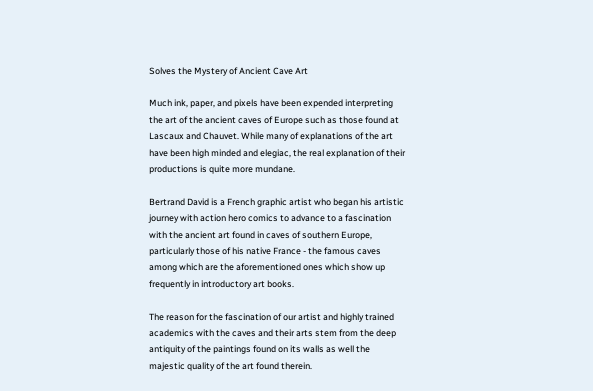Solves the Mystery of Ancient Cave Art

Much ink, paper, and pixels have been expended interpreting the art of the ancient caves of Europe such as those found at Lascaux and Chauvet. While many of explanations of the art have been high minded and elegiac, the real explanation of their productions is quite more mundane.

Bertrand David is a French graphic artist who began his artistic journey with action hero comics to advance to a fascination with the ancient art found in caves of southern Europe, particularly those of his native France - the famous caves among which are the aforementioned ones which show up frequently in introductory art books.

The reason for the fascination of our artist and highly trained academics with the caves and their arts stem from the deep antiquity of the paintings found on its walls as well the majestic quality of the art found therein.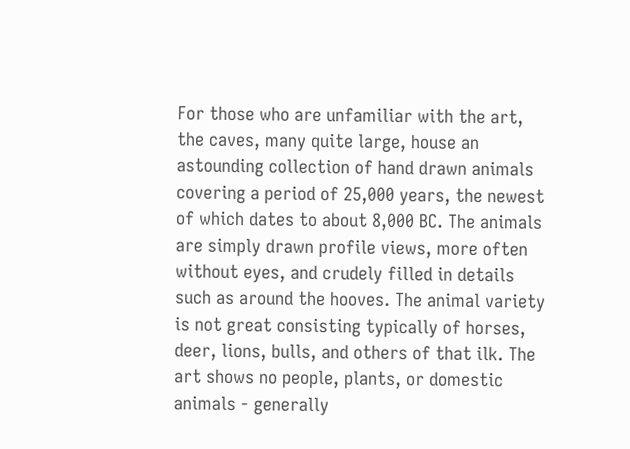For those who are unfamiliar with the art, the caves, many quite large, house an astounding collection of hand drawn animals covering a period of 25,000 years, the newest of which dates to about 8,000 BC. The animals are simply drawn profile views, more often without eyes, and crudely filled in details such as around the hooves. The animal variety is not great consisting typically of horses, deer, lions, bulls, and others of that ilk. The art shows no people, plants, or domestic animals - generally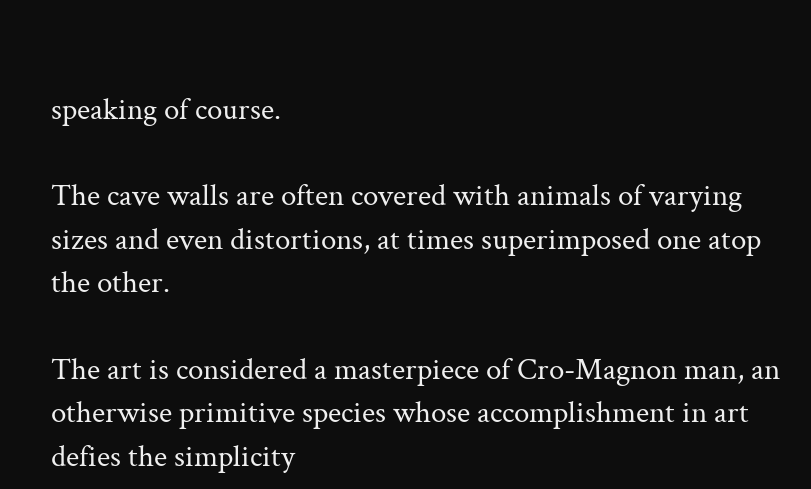speaking of course.

The cave walls are often covered with animals of varying sizes and even distortions, at times superimposed one atop the other.

The art is considered a masterpiece of Cro-Magnon man, an otherwise primitive species whose accomplishment in art defies the simplicity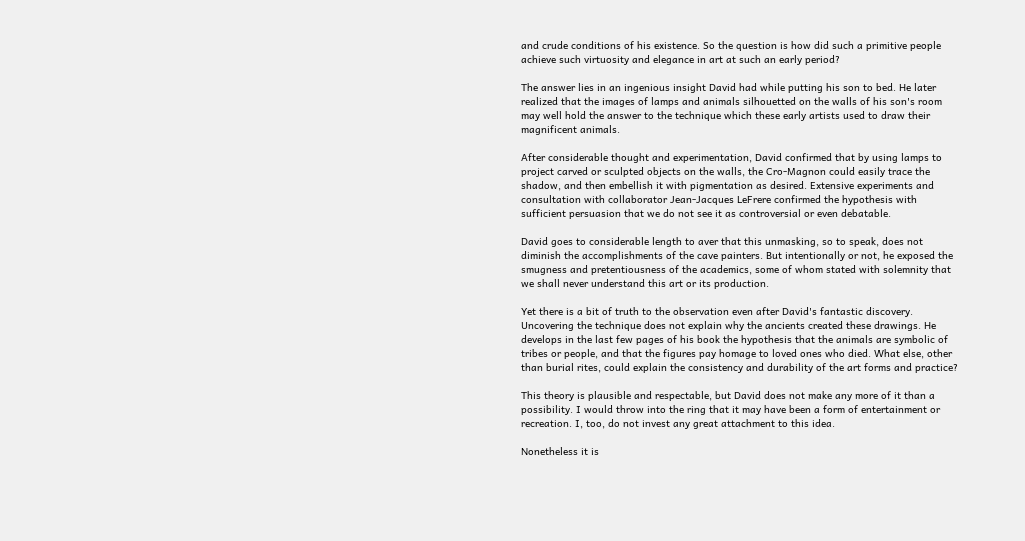and crude conditions of his existence. So the question is how did such a primitive people achieve such virtuosity and elegance in art at such an early period?

The answer lies in an ingenious insight David had while putting his son to bed. He later realized that the images of lamps and animals silhouetted on the walls of his son's room may well hold the answer to the technique which these early artists used to draw their magnificent animals.

After considerable thought and experimentation, David confirmed that by using lamps to project carved or sculpted objects on the walls, the Cro-Magnon could easily trace the shadow, and then embellish it with pigmentation as desired. Extensive experiments and consultation with collaborator Jean-Jacques LeFrere confirmed the hypothesis with sufficient persuasion that we do not see it as controversial or even debatable.

David goes to considerable length to aver that this unmasking, so to speak, does not diminish the accomplishments of the cave painters. But intentionally or not, he exposed the smugness and pretentiousness of the academics, some of whom stated with solemnity that we shall never understand this art or its production.

Yet there is a bit of truth to the observation even after David's fantastic discovery. Uncovering the technique does not explain why the ancients created these drawings. He develops in the last few pages of his book the hypothesis that the animals are symbolic of tribes or people, and that the figures pay homage to loved ones who died. What else, other than burial rites, could explain the consistency and durability of the art forms and practice?

This theory is plausible and respectable, but David does not make any more of it than a possibility. I would throw into the ring that it may have been a form of entertainment or recreation. I, too, do not invest any great attachment to this idea.

Nonetheless it is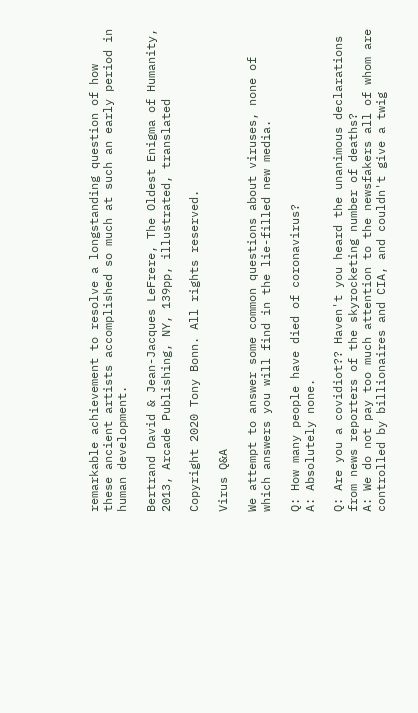remarkable achievement to resolve a longstanding question of how these ancient artists accomplished so much at such an early period in human development.

Bertrand David & Jean-Jacques LeFrere, The Oldest Enigma of Humanity, 2013, Arcade Publishing, NY, 139pp, illustrated, translated

Copyright 2020 Tony Bonn. All rights reserved.

Virus Q&A

We attempt to answer some common questions about viruses, none of which answers you will find in the lie-filled new media.

Q: How many people have died of coronavirus?
A: Absolutely none.

Q: Are you a covidiot?? Haven't you heard the unanimous declarations from news reporters of the skyrocketing number of deaths?
A: We do not pay too much attention to the newsfakers all of whom are controlled by billionaires and CIA, and couldn't give a twig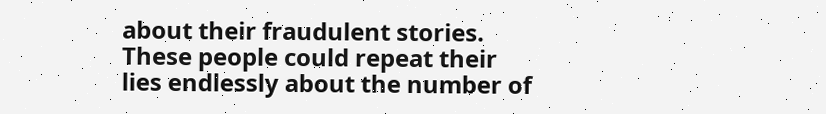about their fraudulent stories. These people could repeat their lies endlessly about the number of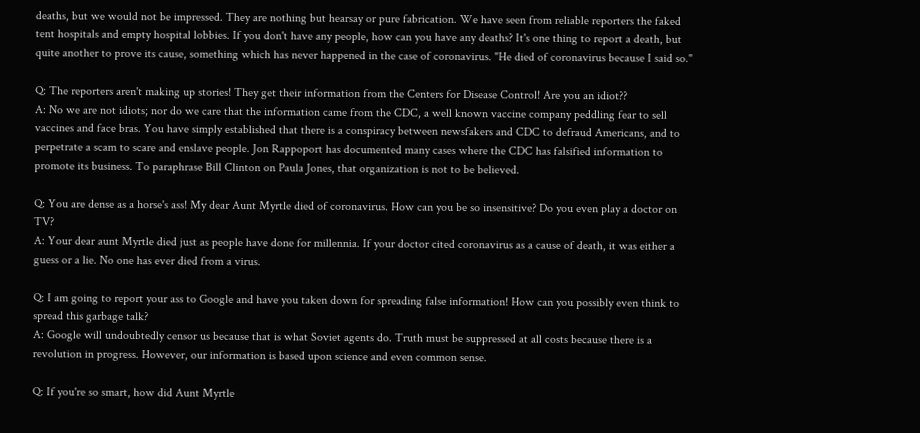deaths, but we would not be impressed. They are nothing but hearsay or pure fabrication. We have seen from reliable reporters the faked tent hospitals and empty hospital lobbies. If you don't have any people, how can you have any deaths? It's one thing to report a death, but quite another to prove its cause, something which has never happened in the case of coronavirus. "He died of coronavirus because I said so."

Q: The reporters aren't making up stories! They get their information from the Centers for Disease Control! Are you an idiot??
A: No we are not idiots; nor do we care that the information came from the CDC, a well known vaccine company peddling fear to sell vaccines and face bras. You have simply established that there is a conspiracy between newsfakers and CDC to defraud Americans, and to perpetrate a scam to scare and enslave people. Jon Rappoport has documented many cases where the CDC has falsified information to promote its business. To paraphrase Bill Clinton on Paula Jones, that organization is not to be believed.

Q: You are dense as a horse's ass! My dear Aunt Myrtle died of coronavirus. How can you be so insensitive? Do you even play a doctor on TV?
A: Your dear aunt Myrtle died just as people have done for millennia. If your doctor cited coronavirus as a cause of death, it was either a guess or a lie. No one has ever died from a virus.

Q: I am going to report your ass to Google and have you taken down for spreading false information! How can you possibly even think to spread this garbage talk?
A: Google will undoubtedly censor us because that is what Soviet agents do. Truth must be suppressed at all costs because there is a revolution in progress. However, our information is based upon science and even common sense.

Q: If you're so smart, how did Aunt Myrtle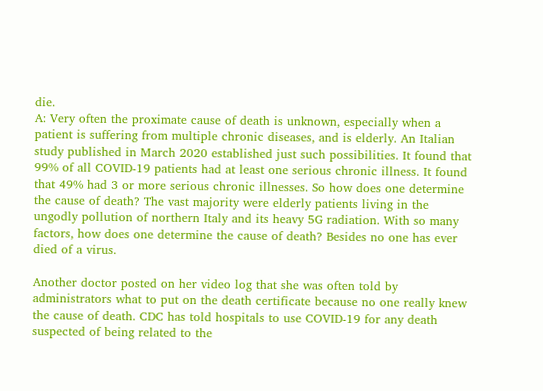die.
A: Very often the proximate cause of death is unknown, especially when a patient is suffering from multiple chronic diseases, and is elderly. An Italian study published in March 2020 established just such possibilities. It found that 99% of all COVID-19 patients had at least one serious chronic illness. It found that 49% had 3 or more serious chronic illnesses. So how does one determine the cause of death? The vast majority were elderly patients living in the ungodly pollution of northern Italy and its heavy 5G radiation. With so many factors, how does one determine the cause of death? Besides no one has ever died of a virus.

Another doctor posted on her video log that she was often told by administrators what to put on the death certificate because no one really knew the cause of death. CDC has told hospitals to use COVID-19 for any death suspected of being related to the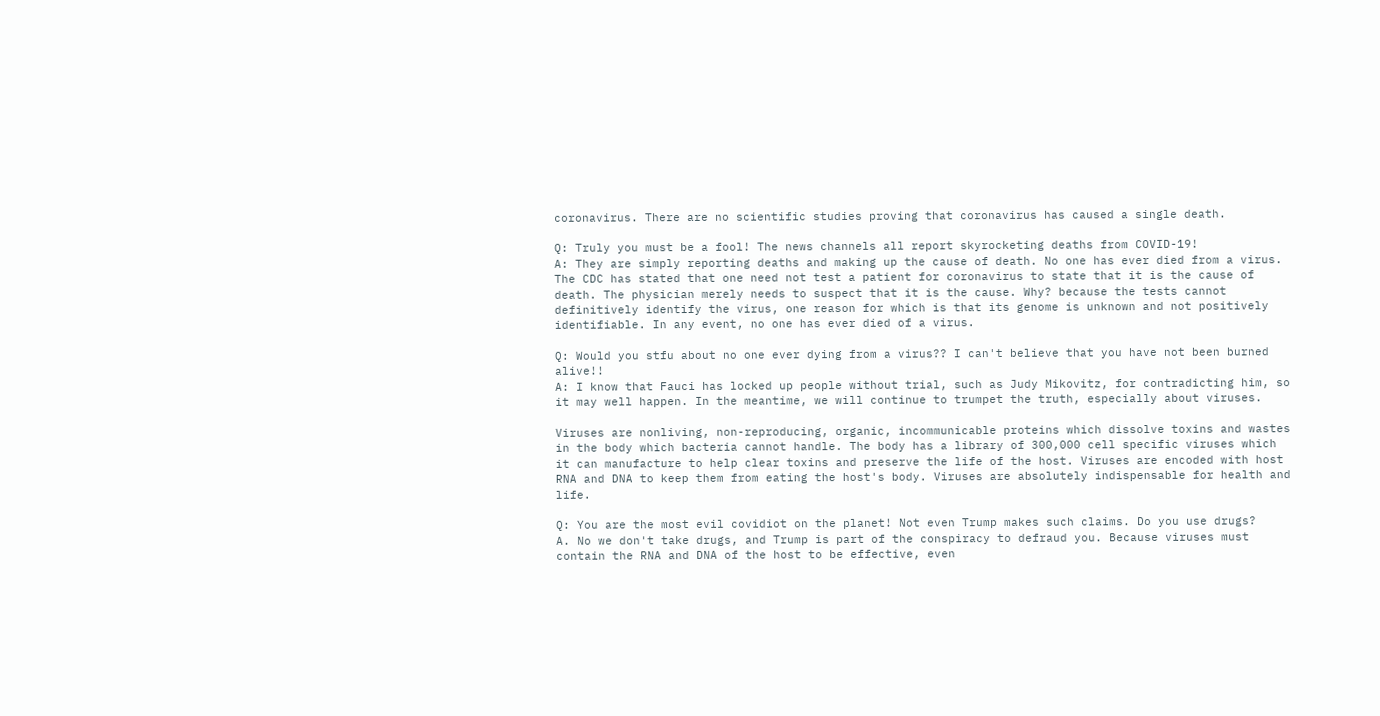coronavirus. There are no scientific studies proving that coronavirus has caused a single death.

Q: Truly you must be a fool! The news channels all report skyrocketing deaths from COVID-19!
A: They are simply reporting deaths and making up the cause of death. No one has ever died from a virus. The CDC has stated that one need not test a patient for coronavirus to state that it is the cause of death. The physician merely needs to suspect that it is the cause. Why? because the tests cannot definitively identify the virus, one reason for which is that its genome is unknown and not positively identifiable. In any event, no one has ever died of a virus.

Q: Would you stfu about no one ever dying from a virus?? I can't believe that you have not been burned alive!!
A: I know that Fauci has locked up people without trial, such as Judy Mikovitz, for contradicting him, so it may well happen. In the meantime, we will continue to trumpet the truth, especially about viruses.

Viruses are nonliving, non-reproducing, organic, incommunicable proteins which dissolve toxins and wastes in the body which bacteria cannot handle. The body has a library of 300,000 cell specific viruses which it can manufacture to help clear toxins and preserve the life of the host. Viruses are encoded with host RNA and DNA to keep them from eating the host's body. Viruses are absolutely indispensable for health and life.

Q: You are the most evil covidiot on the planet! Not even Trump makes such claims. Do you use drugs?
A. No we don't take drugs, and Trump is part of the conspiracy to defraud you. Because viruses must contain the RNA and DNA of the host to be effective, even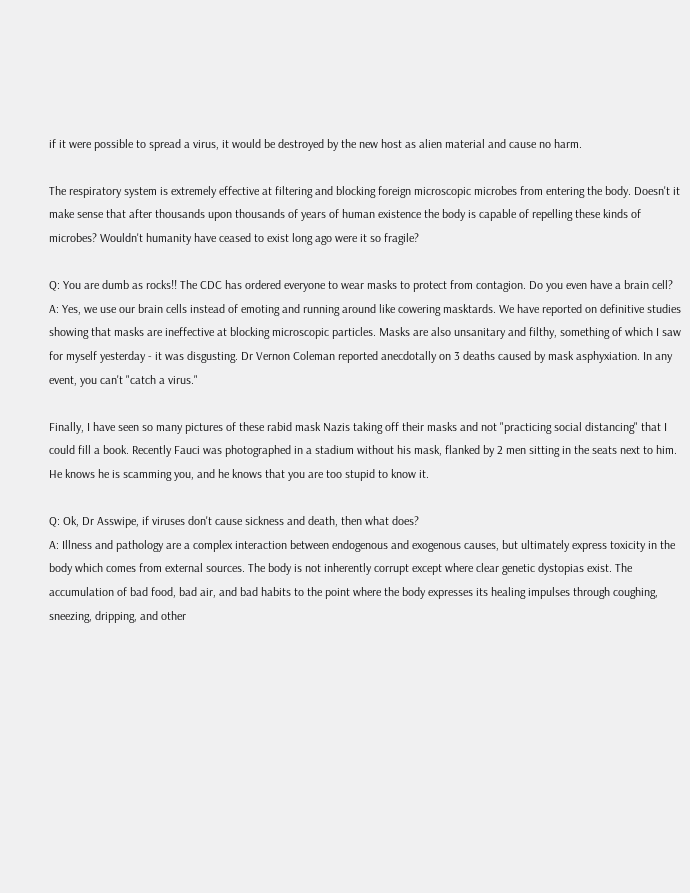if it were possible to spread a virus, it would be destroyed by the new host as alien material and cause no harm.

The respiratory system is extremely effective at filtering and blocking foreign microscopic microbes from entering the body. Doesn't it make sense that after thousands upon thousands of years of human existence the body is capable of repelling these kinds of microbes? Wouldn't humanity have ceased to exist long ago were it so fragile?

Q: You are dumb as rocks!! The CDC has ordered everyone to wear masks to protect from contagion. Do you even have a brain cell?
A: Yes, we use our brain cells instead of emoting and running around like cowering masktards. We have reported on definitive studies showing that masks are ineffective at blocking microscopic particles. Masks are also unsanitary and filthy, something of which I saw for myself yesterday - it was disgusting. Dr Vernon Coleman reported anecdotally on 3 deaths caused by mask asphyxiation. In any event, you can't "catch a virus."

Finally, I have seen so many pictures of these rabid mask Nazis taking off their masks and not "practicing social distancing" that I could fill a book. Recently Fauci was photographed in a stadium without his mask, flanked by 2 men sitting in the seats next to him. He knows he is scamming you, and he knows that you are too stupid to know it.

Q: Ok, Dr Asswipe, if viruses don't cause sickness and death, then what does?
A: Illness and pathology are a complex interaction between endogenous and exogenous causes, but ultimately express toxicity in the body which comes from external sources. The body is not inherently corrupt except where clear genetic dystopias exist. The accumulation of bad food, bad air, and bad habits to the point where the body expresses its healing impulses through coughing, sneezing, dripping, and other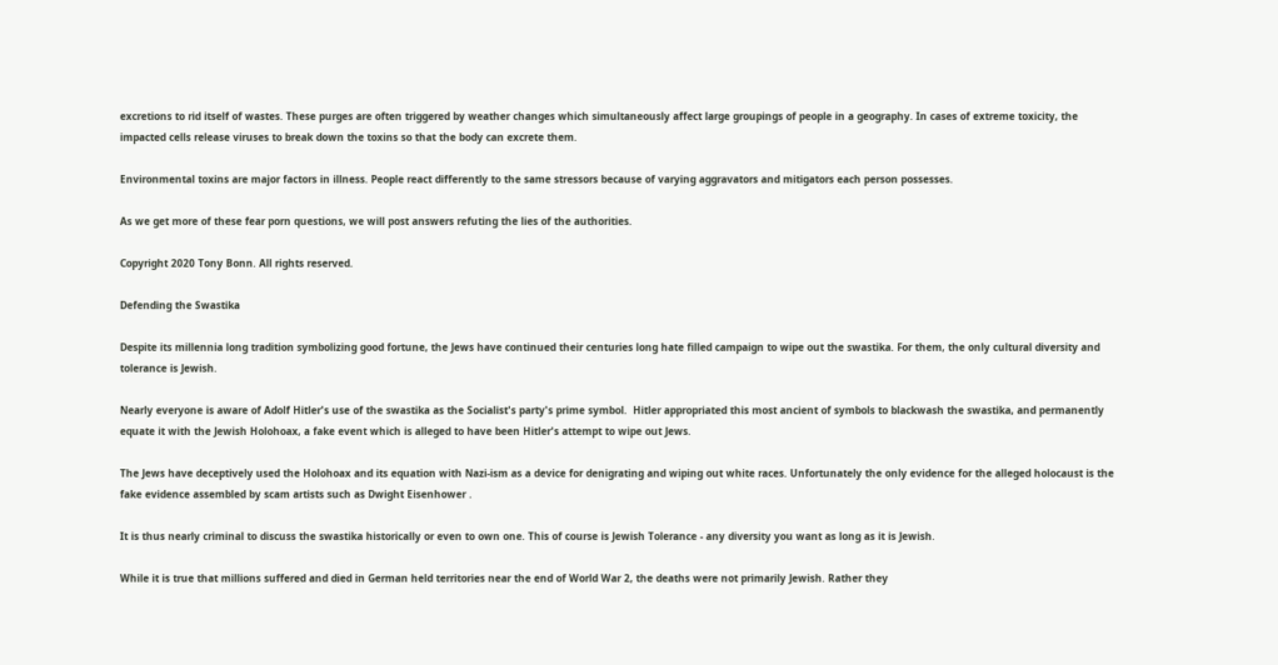excretions to rid itself of wastes. These purges are often triggered by weather changes which simultaneously affect large groupings of people in a geography. In cases of extreme toxicity, the impacted cells release viruses to break down the toxins so that the body can excrete them.

Environmental toxins are major factors in illness. People react differently to the same stressors because of varying aggravators and mitigators each person possesses.

As we get more of these fear porn questions, we will post answers refuting the lies of the authorities.

Copyright 2020 Tony Bonn. All rights reserved.

Defending the Swastika

Despite its millennia long tradition symbolizing good fortune, the Jews have continued their centuries long hate filled campaign to wipe out the swastika. For them, the only cultural diversity and tolerance is Jewish.

Nearly everyone is aware of Adolf Hitler's use of the swastika as the Socialist's party's prime symbol.  Hitler appropriated this most ancient of symbols to blackwash the swastika, and permanently equate it with the Jewish Holohoax, a fake event which is alleged to have been Hitler's attempt to wipe out Jews.

The Jews have deceptively used the Holohoax and its equation with Nazi-ism as a device for denigrating and wiping out white races. Unfortunately the only evidence for the alleged holocaust is the fake evidence assembled by scam artists such as Dwight Eisenhower .

It is thus nearly criminal to discuss the swastika historically or even to own one. This of course is Jewish Tolerance - any diversity you want as long as it is Jewish.

While it is true that millions suffered and died in German held territories near the end of World War 2, the deaths were not primarily Jewish. Rather they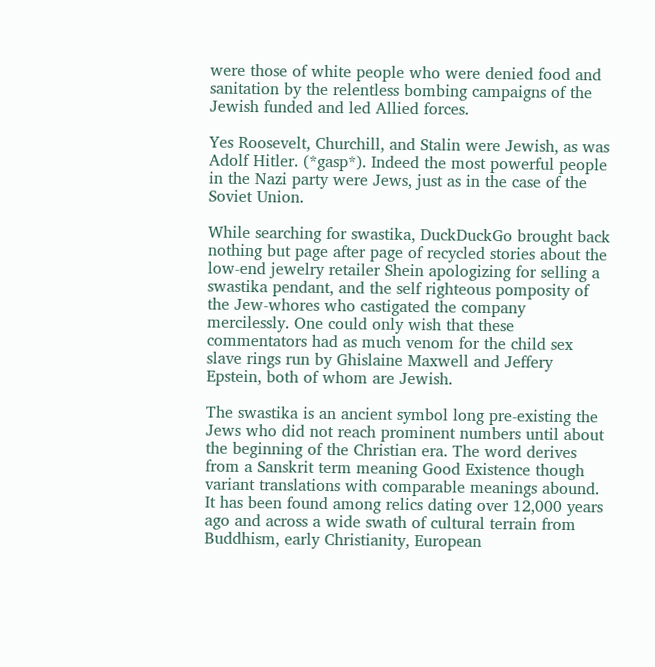were those of white people who were denied food and sanitation by the relentless bombing campaigns of the Jewish funded and led Allied forces.

Yes Roosevelt, Churchill, and Stalin were Jewish, as was Adolf Hitler. (*gasp*). Indeed the most powerful people in the Nazi party were Jews, just as in the case of the Soviet Union.

While searching for swastika, DuckDuckGo brought back nothing but page after page of recycled stories about the low-end jewelry retailer Shein apologizing for selling a swastika pendant, and the self righteous pomposity of the Jew-whores who castigated the company mercilessly. One could only wish that these commentators had as much venom for the child sex slave rings run by Ghislaine Maxwell and Jeffery Epstein, both of whom are Jewish.

The swastika is an ancient symbol long pre-existing the Jews who did not reach prominent numbers until about the beginning of the Christian era. The word derives from a Sanskrit term meaning Good Existence though variant translations with comparable meanings abound. It has been found among relics dating over 12,000 years ago and across a wide swath of cultural terrain from Buddhism, early Christianity, European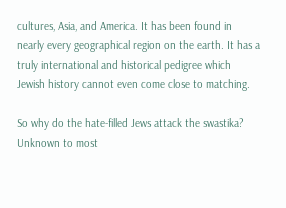cultures, Asia, and America. It has been found in nearly every geographical region on the earth. It has a truly international and historical pedigree which Jewish history cannot even come close to matching.

So why do the hate-filled Jews attack the swastika? Unknown to most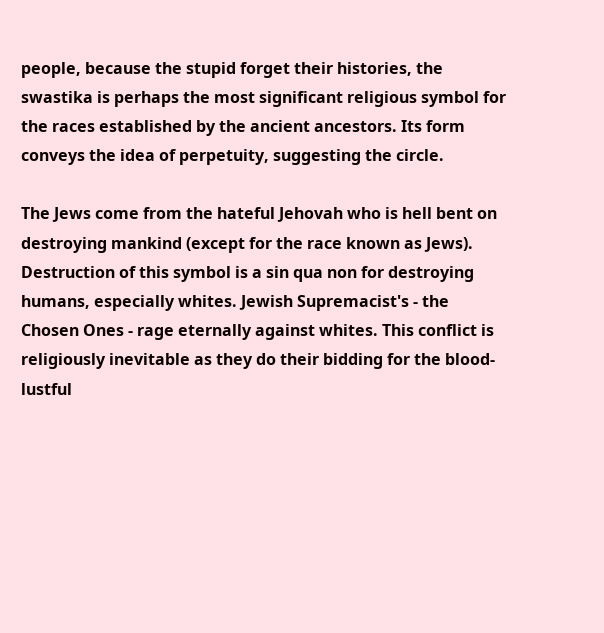people, because the stupid forget their histories, the swastika is perhaps the most significant religious symbol for the races established by the ancient ancestors. Its form conveys the idea of perpetuity, suggesting the circle.

The Jews come from the hateful Jehovah who is hell bent on destroying mankind (except for the race known as Jews). Destruction of this symbol is a sin qua non for destroying humans, especially whites. Jewish Supremacist's - the Chosen Ones - rage eternally against whites. This conflict is religiously inevitable as they do their bidding for the blood-lustful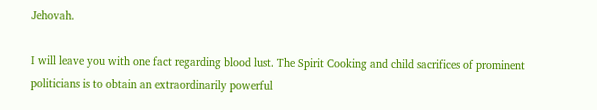Jehovah.

I will leave you with one fact regarding blood lust. The Spirit Cooking and child sacrifices of prominent politicians is to obtain an extraordinarily powerful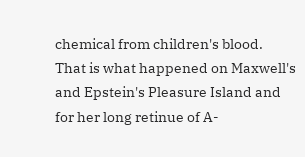chemical from children's blood. That is what happened on Maxwell's and Epstein's Pleasure Island and for her long retinue of A-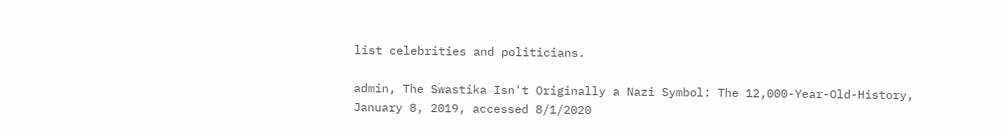list celebrities and politicians.

admin, The Swastika Isn't Originally a Nazi Symbol: The 12,000-Year-Old-History, January 8, 2019, accessed 8/1/2020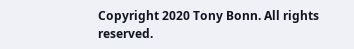Copyright 2020 Tony Bonn. All rights reserved.